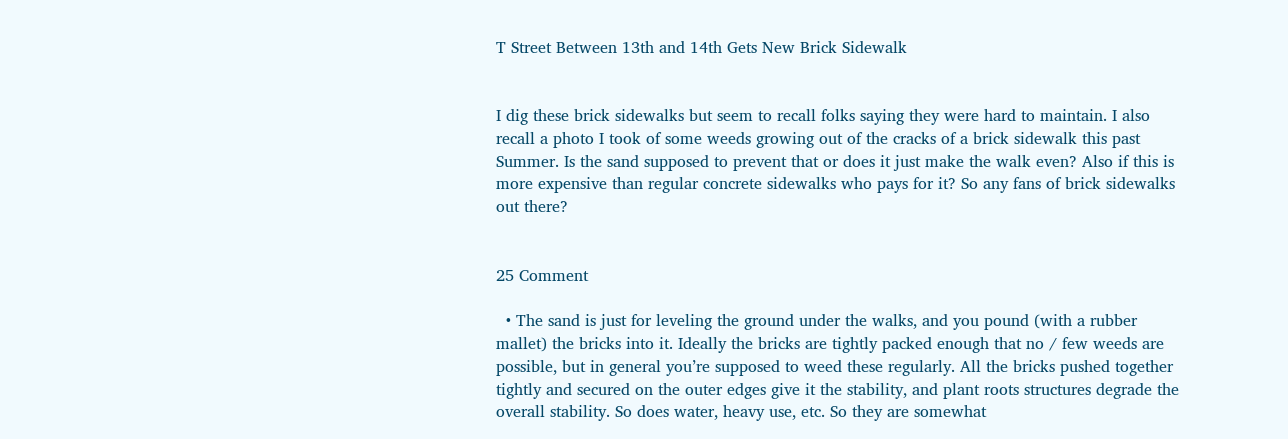T Street Between 13th and 14th Gets New Brick Sidewalk


I dig these brick sidewalks but seem to recall folks saying they were hard to maintain. I also recall a photo I took of some weeds growing out of the cracks of a brick sidewalk this past Summer. Is the sand supposed to prevent that or does it just make the walk even? Also if this is more expensive than regular concrete sidewalks who pays for it? So any fans of brick sidewalks out there?


25 Comment

  • The sand is just for leveling the ground under the walks, and you pound (with a rubber mallet) the bricks into it. Ideally the bricks are tightly packed enough that no / few weeds are possible, but in general you’re supposed to weed these regularly. All the bricks pushed together tightly and secured on the outer edges give it the stability, and plant roots structures degrade the overall stability. So does water, heavy use, etc. So they are somewhat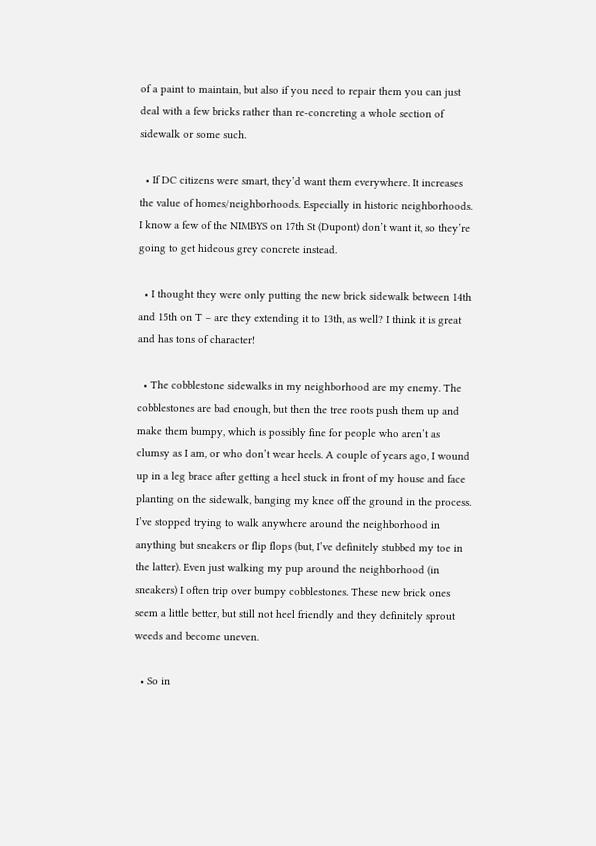of a paint to maintain, but also if you need to repair them you can just deal with a few bricks rather than re-concreting a whole section of sidewalk or some such.

  • If DC citizens were smart, they’d want them everywhere. It increases the value of homes/neighborhoods. Especially in historic neighborhoods. I know a few of the NIMBYS on 17th St (Dupont) don’t want it, so they’re going to get hideous grey concrete instead.

  • I thought they were only putting the new brick sidewalk between 14th and 15th on T – are they extending it to 13th, as well? I think it is great and has tons of character!

  • The cobblestone sidewalks in my neighborhood are my enemy. The cobblestones are bad enough, but then the tree roots push them up and make them bumpy, which is possibly fine for people who aren’t as clumsy as I am, or who don’t wear heels. A couple of years ago, I wound up in a leg brace after getting a heel stuck in front of my house and face planting on the sidewalk, banging my knee off the ground in the process. I’ve stopped trying to walk anywhere around the neighborhood in anything but sneakers or flip flops (but, I’ve definitely stubbed my toe in the latter). Even just walking my pup around the neighborhood (in sneakers) I often trip over bumpy cobblestones. These new brick ones seem a little better, but still not heel friendly and they definitely sprout weeds and become uneven.

  • So in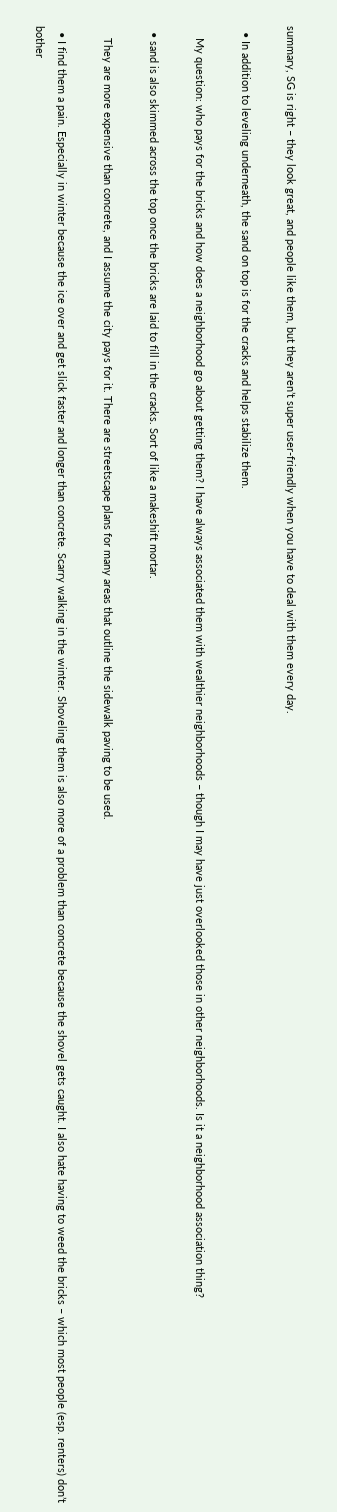summary, SG is right – they look great, and people like them, but they aren’t super user-friendly when you have to deal with them every day.

  • In addition to leveling underneath, the sand on top is for the cracks and helps stabilize them.

    My question: who pays for the bricks and how does a neighborhood go about getting them? I have always associated them with wealthier neighborhoods – though I may have just overlooked those in other neighborhoods. Is it a neighborhood association thing?

  • sand is also skimmed across the top once the bricks are laid to fill in the cracks. Sort of like a makeshift mortar.

    They are more expensive than concrete, and I assume the city pays for it. There are streetscape plans for many areas that outline the sidewalk paving to be used.

  • I find them a pain. Especially in winter because the ice over and get slick faster and longer than concrete. Scarry walking in the winter. Shoveling them is also more of a problem than concrete because the shovel gets caught. I also hate having to weed the bricks – which most people (esp. renters) don’t bother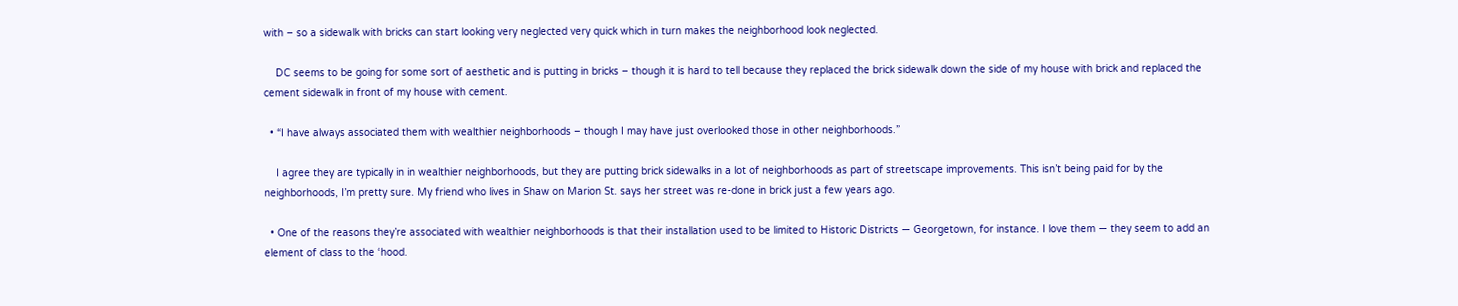with – so a sidewalk with bricks can start looking very neglected very quick which in turn makes the neighborhood look neglected.

    DC seems to be going for some sort of aesthetic and is putting in bricks – though it is hard to tell because they replaced the brick sidewalk down the side of my house with brick and replaced the cement sidewalk in front of my house with cement.

  • “I have always associated them with wealthier neighborhoods – though I may have just overlooked those in other neighborhoods.”

    I agree they are typically in in wealthier neighborhoods, but they are putting brick sidewalks in a lot of neighborhoods as part of streetscape improvements. This isn’t being paid for by the neighborhoods, I’m pretty sure. My friend who lives in Shaw on Marion St. says her street was re-done in brick just a few years ago.

  • One of the reasons they’re associated with wealthier neighborhoods is that their installation used to be limited to Historic Districts — Georgetown, for instance. I love them — they seem to add an element of class to the ‘hood.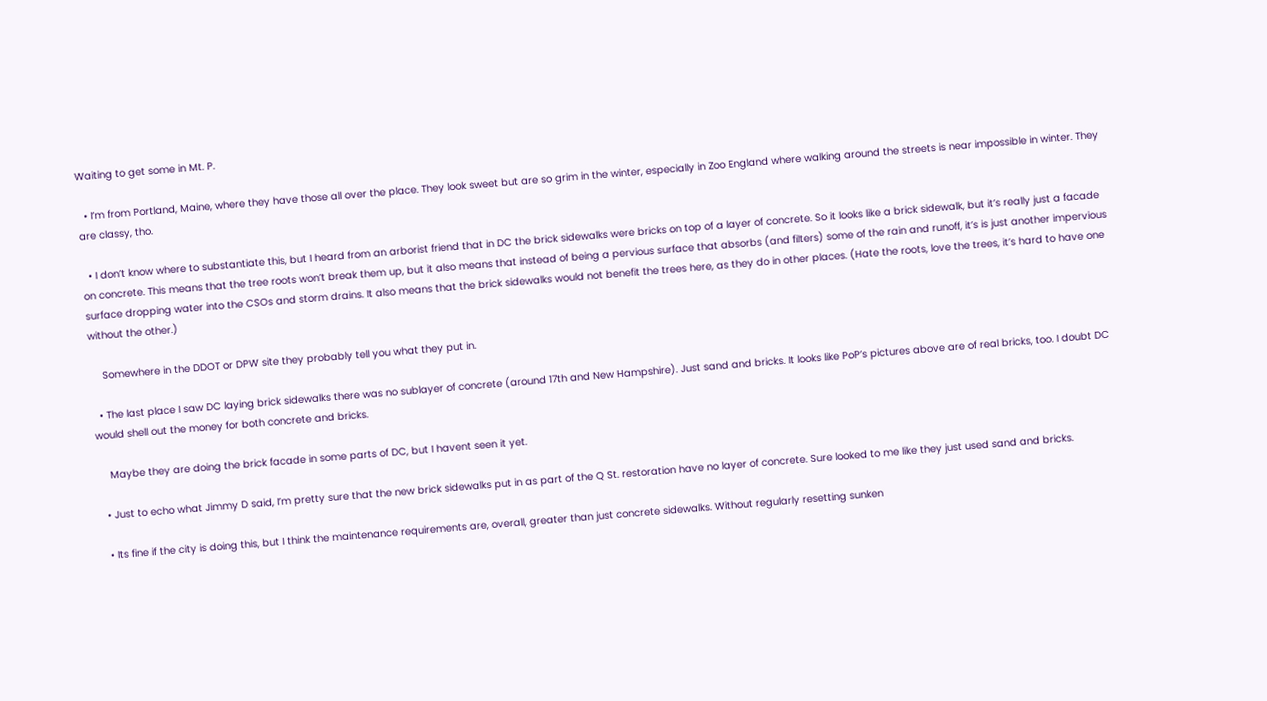Waiting to get some in Mt. P.

  • I’m from Portland, Maine, where they have those all over the place. They look sweet but are so grim in the winter, especially in Zoo England where walking around the streets is near impossible in winter. They are classy, tho.

  • I don’t know where to substantiate this, but I heard from an arborist friend that in DC the brick sidewalks were bricks on top of a layer of concrete. So it looks like a brick sidewalk, but it’s really just a facade on concrete. This means that the tree roots won’t break them up, but it also means that instead of being a pervious surface that absorbs (and filters) some of the rain and runoff, it’s is just another impervious surface dropping water into the CSOs and storm drains. It also means that the brick sidewalks would not benefit the trees here, as they do in other places. (Hate the roots, love the trees, it’s hard to have one without the other.)

    Somewhere in the DDOT or DPW site they probably tell you what they put in.

  • The last place I saw DC laying brick sidewalks there was no sublayer of concrete (around 17th and New Hampshire). Just sand and bricks. It looks like PoP’s pictures above are of real bricks, too. I doubt DC would shell out the money for both concrete and bricks.

    Maybe they are doing the brick facade in some parts of DC, but I havent seen it yet.

  • Just to echo what Jimmy D said, I’m pretty sure that the new brick sidewalks put in as part of the Q St. restoration have no layer of concrete. Sure looked to me like they just used sand and bricks.

  • Its fine if the city is doing this, but I think the maintenance requirements are, overall, greater than just concrete sidewalks. Without regularly resetting sunken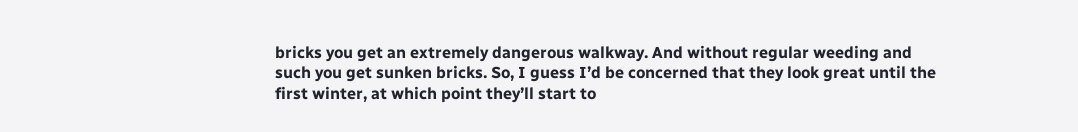bricks you get an extremely dangerous walkway. And without regular weeding and such you get sunken bricks. So, I guess I’d be concerned that they look great until the first winter, at which point they’ll start to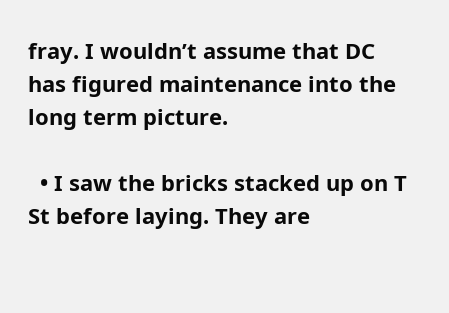fray. I wouldn’t assume that DC has figured maintenance into the long term picture.

  • I saw the bricks stacked up on T St before laying. They are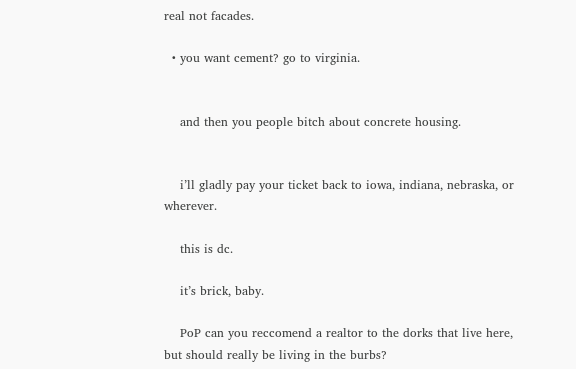real not facades.

  • you want cement? go to virginia.


    and then you people bitch about concrete housing.


    i’ll gladly pay your ticket back to iowa, indiana, nebraska, or wherever.

    this is dc.

    it’s brick, baby.

    PoP can you reccomend a realtor to the dorks that live here, but should really be living in the burbs?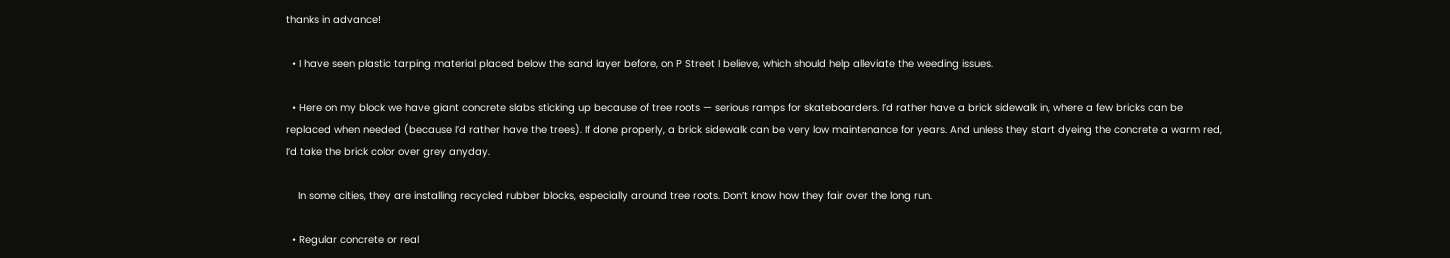thanks in advance!

  • I have seen plastic tarping material placed below the sand layer before, on P Street I believe, which should help alleviate the weeding issues.

  • Here on my block we have giant concrete slabs sticking up because of tree roots — serious ramps for skateboarders. I’d rather have a brick sidewalk in, where a few bricks can be replaced when needed (because I’d rather have the trees). If done properly, a brick sidewalk can be very low maintenance for years. And unless they start dyeing the concrete a warm red, I’d take the brick color over grey anyday.

    In some cities, they are installing recycled rubber blocks, especially around tree roots. Don’t know how they fair over the long run.

  • Regular concrete or real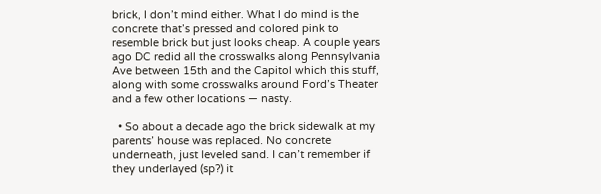brick, I don’t mind either. What I do mind is the concrete that’s pressed and colored pink to resemble brick but just looks cheap. A couple years ago DC redid all the crosswalks along Pennsylvania Ave between 15th and the Capitol which this stuff, along with some crosswalks around Ford’s Theater and a few other locations — nasty.

  • So about a decade ago the brick sidewalk at my parents’ house was replaced. No concrete underneath, just leveled sand. I can’t remember if they underlayed (sp?) it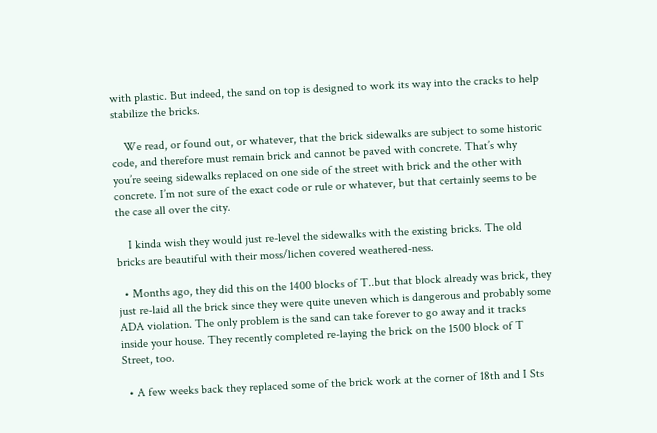with plastic. But indeed, the sand on top is designed to work its way into the cracks to help stabilize the bricks.

    We read, or found out, or whatever, that the brick sidewalks are subject to some historic code, and therefore must remain brick and cannot be paved with concrete. That’s why you’re seeing sidewalks replaced on one side of the street with brick and the other with concrete. I’m not sure of the exact code or rule or whatever, but that certainly seems to be the case all over the city.

    I kinda wish they would just re-level the sidewalks with the existing bricks. The old bricks are beautiful with their moss/lichen covered weathered-ness.

  • Months ago, they did this on the 1400 blocks of T..but that block already was brick, they just re-laid all the brick since they were quite uneven which is dangerous and probably some ADA violation. The only problem is the sand can take forever to go away and it tracks inside your house. They recently completed re-laying the brick on the 1500 block of T Street, too.

  • A few weeks back they replaced some of the brick work at the corner of 18th and I Sts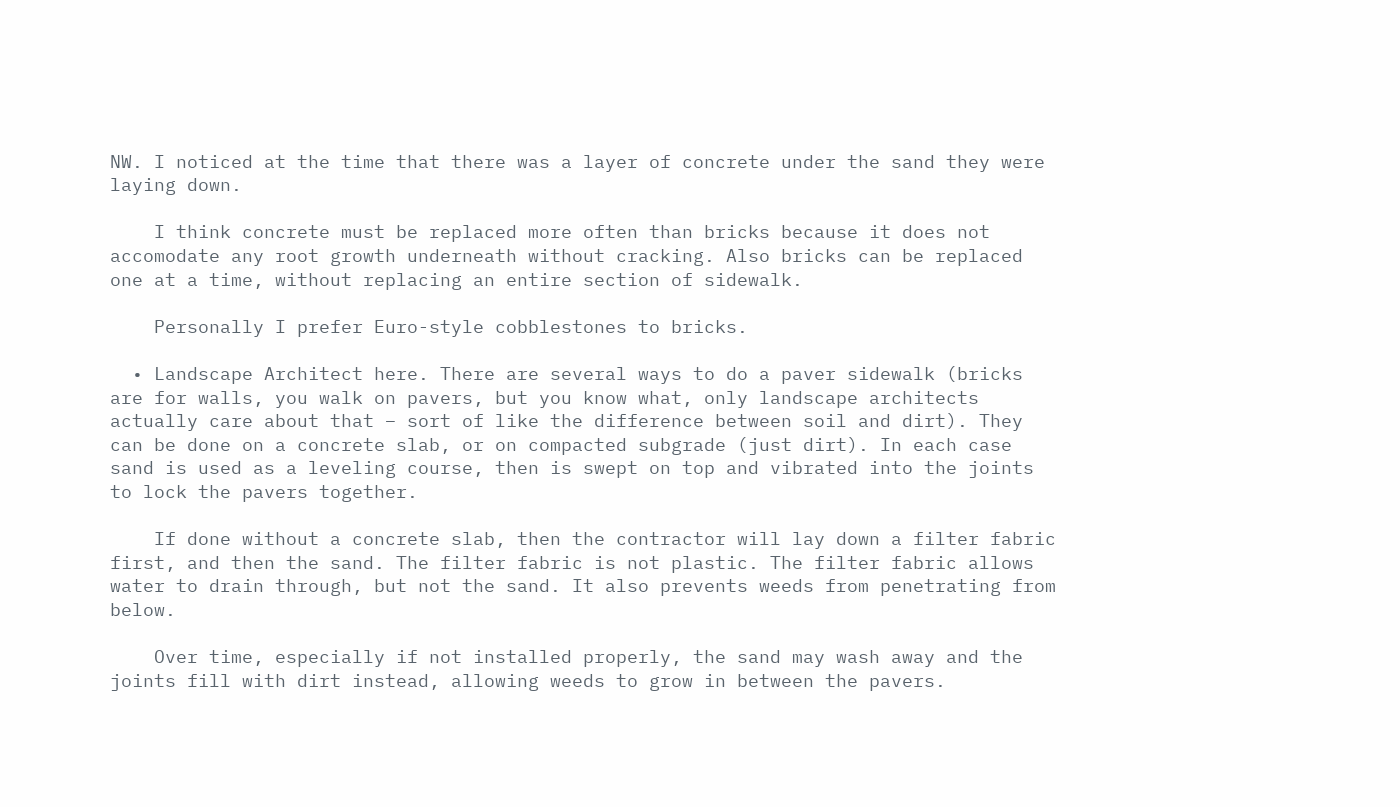NW. I noticed at the time that there was a layer of concrete under the sand they were laying down.

    I think concrete must be replaced more often than bricks because it does not accomodate any root growth underneath without cracking. Also bricks can be replaced one at a time, without replacing an entire section of sidewalk.

    Personally I prefer Euro-style cobblestones to bricks.

  • Landscape Architect here. There are several ways to do a paver sidewalk (bricks are for walls, you walk on pavers, but you know what, only landscape architects actually care about that – sort of like the difference between soil and dirt). They can be done on a concrete slab, or on compacted subgrade (just dirt). In each case sand is used as a leveling course, then is swept on top and vibrated into the joints to lock the pavers together.

    If done without a concrete slab, then the contractor will lay down a filter fabric first, and then the sand. The filter fabric is not plastic. The filter fabric allows water to drain through, but not the sand. It also prevents weeds from penetrating from below.

    Over time, especially if not installed properly, the sand may wash away and the joints fill with dirt instead, allowing weeds to grow in between the pavers.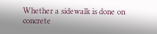Whether a sidewalk is done on concrete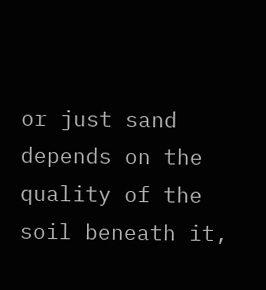or just sand depends on the quality of the soil beneath it,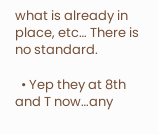what is already in place, etc… There is no standard.

  • Yep they at 8th and T now…any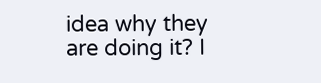idea why they are doing it? I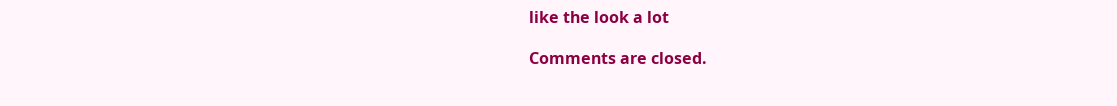like the look a lot

Comments are closed.